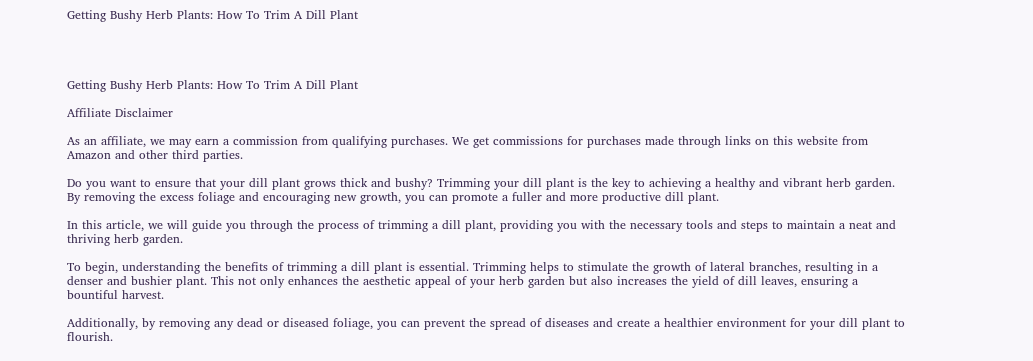Getting Bushy Herb Plants: How To Trim A Dill Plant




Getting Bushy Herb Plants: How To Trim A Dill Plant

Affiliate Disclaimer

As an affiliate, we may earn a commission from qualifying purchases. We get commissions for purchases made through links on this website from Amazon and other third parties.

Do you want to ensure that your dill plant grows thick and bushy? Trimming your dill plant is the key to achieving a healthy and vibrant herb garden. By removing the excess foliage and encouraging new growth, you can promote a fuller and more productive dill plant.

In this article, we will guide you through the process of trimming a dill plant, providing you with the necessary tools and steps to maintain a neat and thriving herb garden.

To begin, understanding the benefits of trimming a dill plant is essential. Trimming helps to stimulate the growth of lateral branches, resulting in a denser and bushier plant. This not only enhances the aesthetic appeal of your herb garden but also increases the yield of dill leaves, ensuring a bountiful harvest.

Additionally, by removing any dead or diseased foliage, you can prevent the spread of diseases and create a healthier environment for your dill plant to flourish.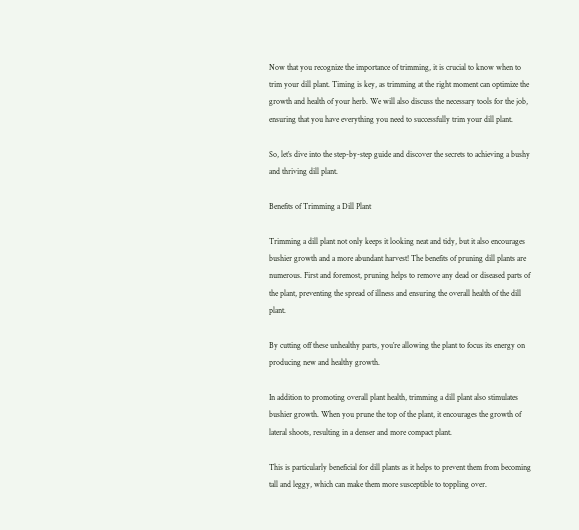Now that you recognize the importance of trimming, it is crucial to know when to trim your dill plant. Timing is key, as trimming at the right moment can optimize the growth and health of your herb. We will also discuss the necessary tools for the job, ensuring that you have everything you need to successfully trim your dill plant.

So, let’s dive into the step-by-step guide and discover the secrets to achieving a bushy and thriving dill plant.

Benefits of Trimming a Dill Plant

Trimming a dill plant not only keeps it looking neat and tidy, but it also encourages bushier growth and a more abundant harvest! The benefits of pruning dill plants are numerous. First and foremost, pruning helps to remove any dead or diseased parts of the plant, preventing the spread of illness and ensuring the overall health of the dill plant.

By cutting off these unhealthy parts, you’re allowing the plant to focus its energy on producing new and healthy growth.

In addition to promoting overall plant health, trimming a dill plant also stimulates bushier growth. When you prune the top of the plant, it encourages the growth of lateral shoots, resulting in a denser and more compact plant.

This is particularly beneficial for dill plants as it helps to prevent them from becoming tall and leggy, which can make them more susceptible to toppling over.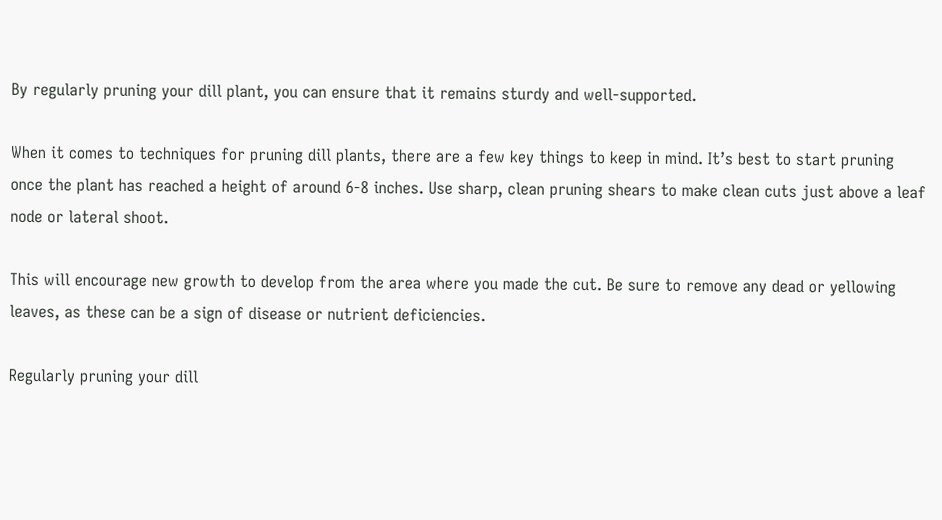By regularly pruning your dill plant, you can ensure that it remains sturdy and well-supported.

When it comes to techniques for pruning dill plants, there are a few key things to keep in mind. It’s best to start pruning once the plant has reached a height of around 6-8 inches. Use sharp, clean pruning shears to make clean cuts just above a leaf node or lateral shoot.

This will encourage new growth to develop from the area where you made the cut. Be sure to remove any dead or yellowing leaves, as these can be a sign of disease or nutrient deficiencies.

Regularly pruning your dill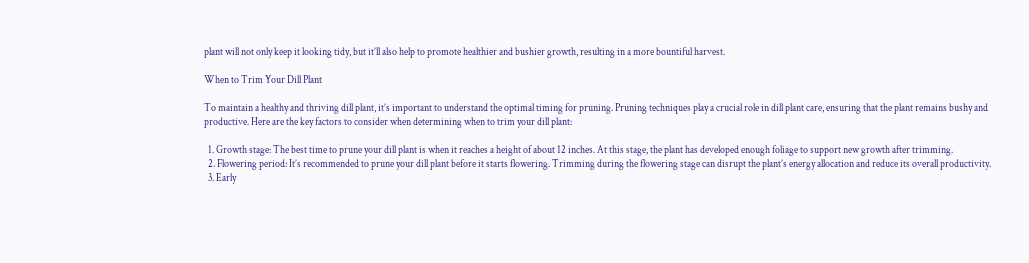plant will not only keep it looking tidy, but it’ll also help to promote healthier and bushier growth, resulting in a more bountiful harvest.

When to Trim Your Dill Plant

To maintain a healthy and thriving dill plant, it’s important to understand the optimal timing for pruning. Pruning techniques play a crucial role in dill plant care, ensuring that the plant remains bushy and productive. Here are the key factors to consider when determining when to trim your dill plant:

  1. Growth stage: The best time to prune your dill plant is when it reaches a height of about 12 inches. At this stage, the plant has developed enough foliage to support new growth after trimming.
  2. Flowering period: It’s recommended to prune your dill plant before it starts flowering. Trimming during the flowering stage can disrupt the plant’s energy allocation and reduce its overall productivity.
  3. Early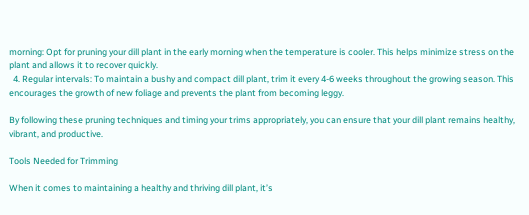morning: Opt for pruning your dill plant in the early morning when the temperature is cooler. This helps minimize stress on the plant and allows it to recover quickly.
  4. Regular intervals: To maintain a bushy and compact dill plant, trim it every 4-6 weeks throughout the growing season. This encourages the growth of new foliage and prevents the plant from becoming leggy.

By following these pruning techniques and timing your trims appropriately, you can ensure that your dill plant remains healthy, vibrant, and productive.

Tools Needed for Trimming

When it comes to maintaining a healthy and thriving dill plant, it’s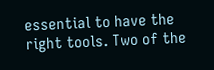essential to have the right tools. Two of the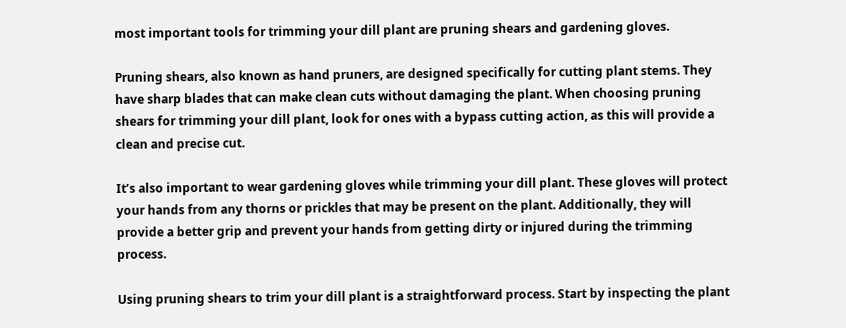most important tools for trimming your dill plant are pruning shears and gardening gloves.

Pruning shears, also known as hand pruners, are designed specifically for cutting plant stems. They have sharp blades that can make clean cuts without damaging the plant. When choosing pruning shears for trimming your dill plant, look for ones with a bypass cutting action, as this will provide a clean and precise cut.

It’s also important to wear gardening gloves while trimming your dill plant. These gloves will protect your hands from any thorns or prickles that may be present on the plant. Additionally, they will provide a better grip and prevent your hands from getting dirty or injured during the trimming process.

Using pruning shears to trim your dill plant is a straightforward process. Start by inspecting the plant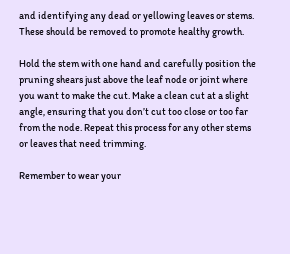and identifying any dead or yellowing leaves or stems. These should be removed to promote healthy growth.

Hold the stem with one hand and carefully position the pruning shears just above the leaf node or joint where you want to make the cut. Make a clean cut at a slight angle, ensuring that you don’t cut too close or too far from the node. Repeat this process for any other stems or leaves that need trimming.

Remember to wear your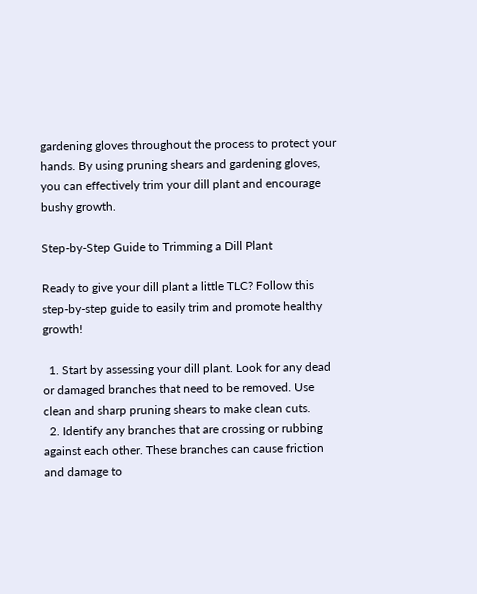gardening gloves throughout the process to protect your hands. By using pruning shears and gardening gloves, you can effectively trim your dill plant and encourage bushy growth.

Step-by-Step Guide to Trimming a Dill Plant

Ready to give your dill plant a little TLC? Follow this step-by-step guide to easily trim and promote healthy growth!

  1. Start by assessing your dill plant. Look for any dead or damaged branches that need to be removed. Use clean and sharp pruning shears to make clean cuts.
  2. Identify any branches that are crossing or rubbing against each other. These branches can cause friction and damage to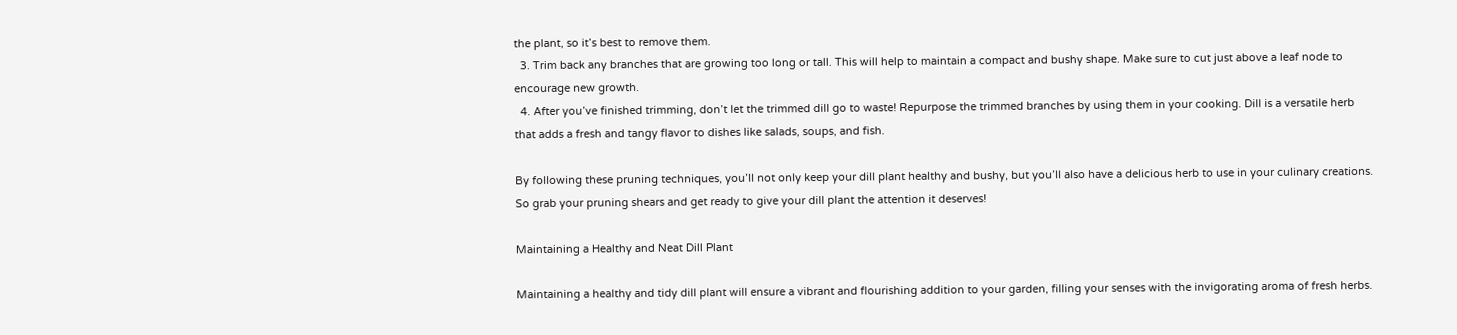the plant, so it’s best to remove them.
  3. Trim back any branches that are growing too long or tall. This will help to maintain a compact and bushy shape. Make sure to cut just above a leaf node to encourage new growth.
  4. After you’ve finished trimming, don’t let the trimmed dill go to waste! Repurpose the trimmed branches by using them in your cooking. Dill is a versatile herb that adds a fresh and tangy flavor to dishes like salads, soups, and fish.

By following these pruning techniques, you’ll not only keep your dill plant healthy and bushy, but you’ll also have a delicious herb to use in your culinary creations. So grab your pruning shears and get ready to give your dill plant the attention it deserves!

Maintaining a Healthy and Neat Dill Plant

Maintaining a healthy and tidy dill plant will ensure a vibrant and flourishing addition to your garden, filling your senses with the invigorating aroma of fresh herbs.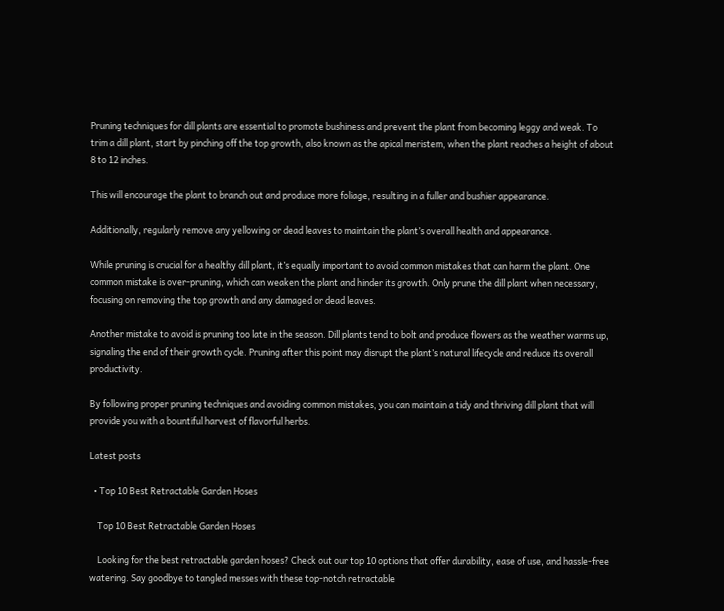Pruning techniques for dill plants are essential to promote bushiness and prevent the plant from becoming leggy and weak. To trim a dill plant, start by pinching off the top growth, also known as the apical meristem, when the plant reaches a height of about 8 to 12 inches.

This will encourage the plant to branch out and produce more foliage, resulting in a fuller and bushier appearance.

Additionally, regularly remove any yellowing or dead leaves to maintain the plant’s overall health and appearance.

While pruning is crucial for a healthy dill plant, it’s equally important to avoid common mistakes that can harm the plant. One common mistake is over-pruning, which can weaken the plant and hinder its growth. Only prune the dill plant when necessary, focusing on removing the top growth and any damaged or dead leaves.

Another mistake to avoid is pruning too late in the season. Dill plants tend to bolt and produce flowers as the weather warms up, signaling the end of their growth cycle. Pruning after this point may disrupt the plant’s natural lifecycle and reduce its overall productivity.

By following proper pruning techniques and avoiding common mistakes, you can maintain a tidy and thriving dill plant that will provide you with a bountiful harvest of flavorful herbs.

Latest posts

  • Top 10 Best Retractable Garden Hoses

    Top 10 Best Retractable Garden Hoses

    Looking for the best retractable garden hoses? Check out our top 10 options that offer durability, ease of use, and hassle-free watering. Say goodbye to tangled messes with these top-notch retractable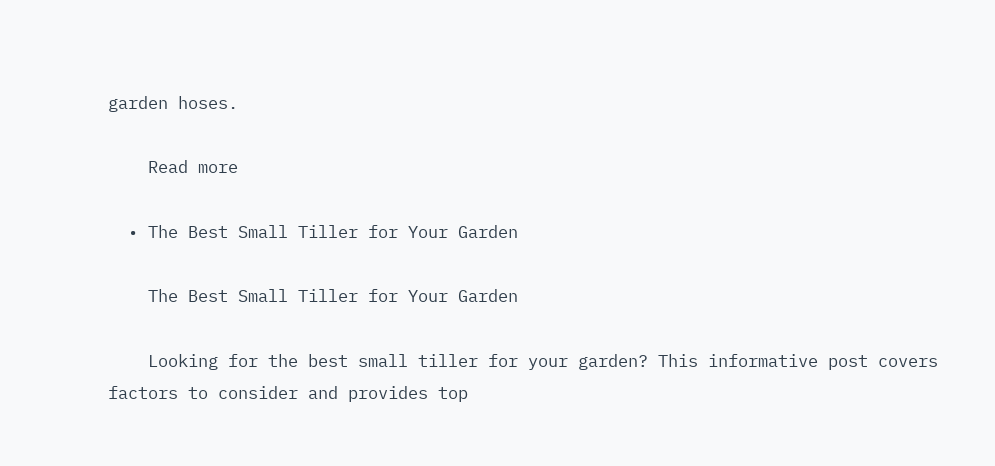garden hoses.

    Read more

  • The Best Small Tiller for Your Garden

    The Best Small Tiller for Your Garden

    Looking for the best small tiller for your garden? This informative post covers factors to consider and provides top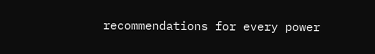recommendations for every power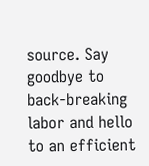source. Say goodbye to back-breaking labor and hello to an efficient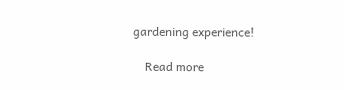gardening experience!

    Read more